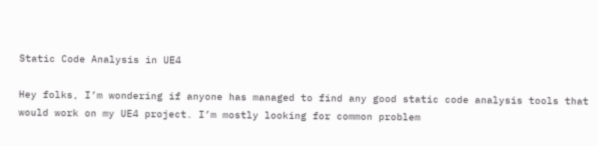Static Code Analysis in UE4

Hey folks, I’m wondering if anyone has managed to find any good static code analysis tools that would work on my UE4 project. I’m mostly looking for common problem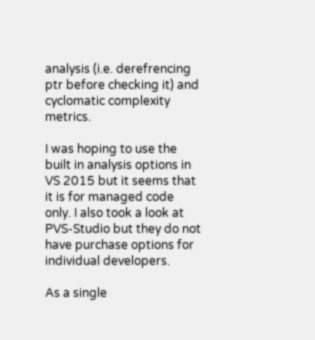analysis (i.e. derefrencing ptr before checking it) and cyclomatic complexity metrics.

I was hoping to use the built in analysis options in VS 2015 but it seems that it is for managed code only. I also took a look at PVS-Studio but they do not have purchase options for individual developers.

As a single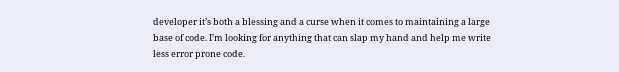developer it’s both a blessing and a curse when it comes to maintaining a large base of code. I’m looking for anything that can slap my hand and help me write less error prone code.